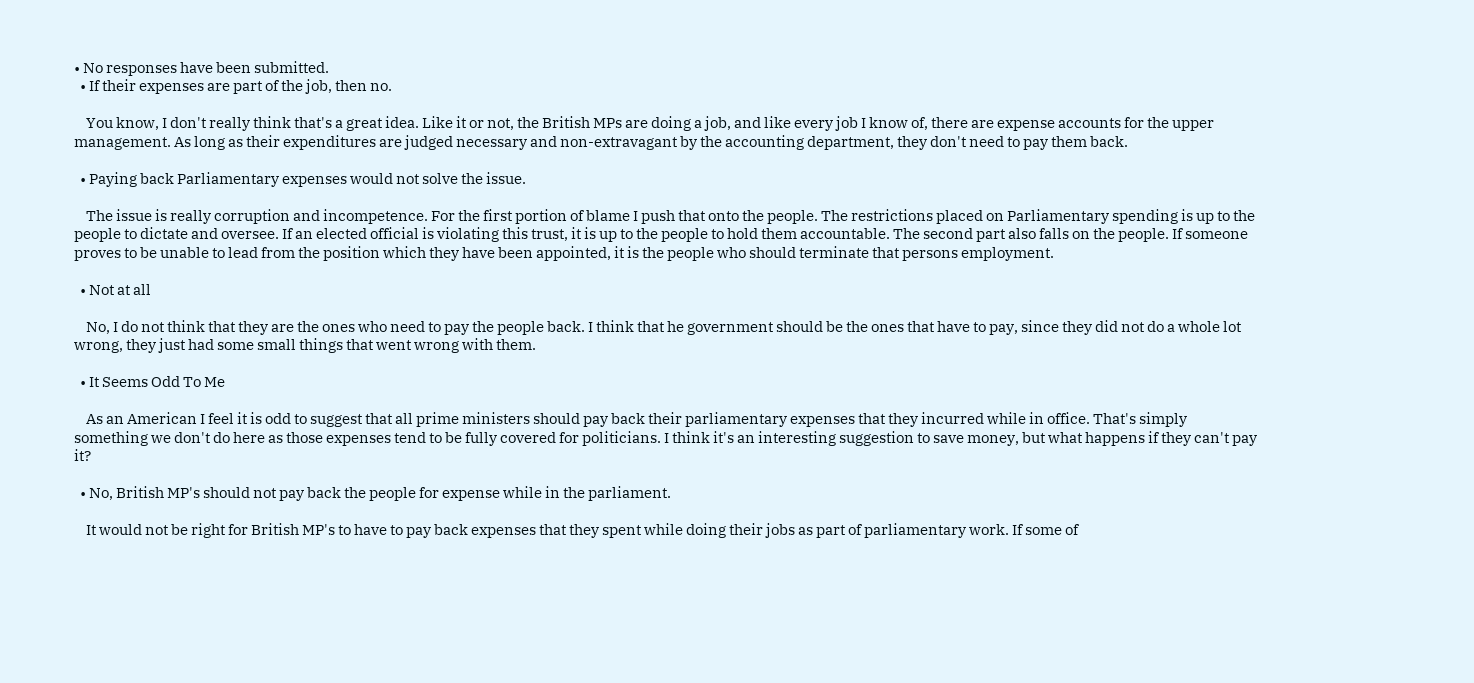• No responses have been submitted.
  • If their expenses are part of the job, then no.

    You know, I don't really think that's a great idea. Like it or not, the British MPs are doing a job, and like every job I know of, there are expense accounts for the upper management. As long as their expenditures are judged necessary and non-extravagant by the accounting department, they don't need to pay them back.

  • Paying back Parliamentary expenses would not solve the issue.

    The issue is really corruption and incompetence. For the first portion of blame I push that onto the people. The restrictions placed on Parliamentary spending is up to the people to dictate and oversee. If an elected official is violating this trust, it is up to the people to hold them accountable. The second part also falls on the people. If someone proves to be unable to lead from the position which they have been appointed, it is the people who should terminate that persons employment.

  • Not at all

    No, I do not think that they are the ones who need to pay the people back. I think that he government should be the ones that have to pay, since they did not do a whole lot wrong, they just had some small things that went wrong with them.

  • It Seems Odd To Me

    As an American I feel it is odd to suggest that all prime ministers should pay back their parliamentary expenses that they incurred while in office. That's simply something we don't do here as those expenses tend to be fully covered for politicians. I think it's an interesting suggestion to save money, but what happens if they can't pay it?

  • No, British MP's should not pay back the people for expense while in the parliament.

    It would not be right for British MP's to have to pay back expenses that they spent while doing their jobs as part of parliamentary work. If some of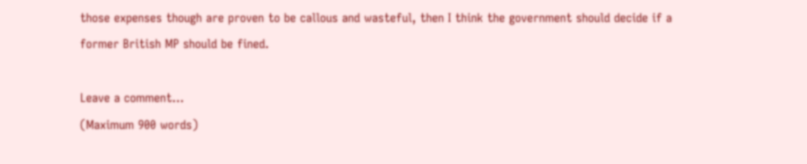those expenses though are proven to be callous and wasteful, then I think the government should decide if a former British MP should be fined.

Leave a comment...
(Maximum 900 words)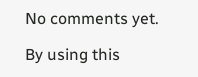No comments yet.

By using this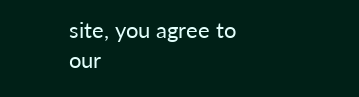site, you agree to our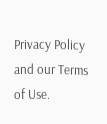Privacy Policy and our Terms of Use.